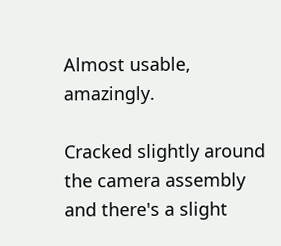Almost usable, amazingly.

Cracked slightly around the camera assembly and there's a slight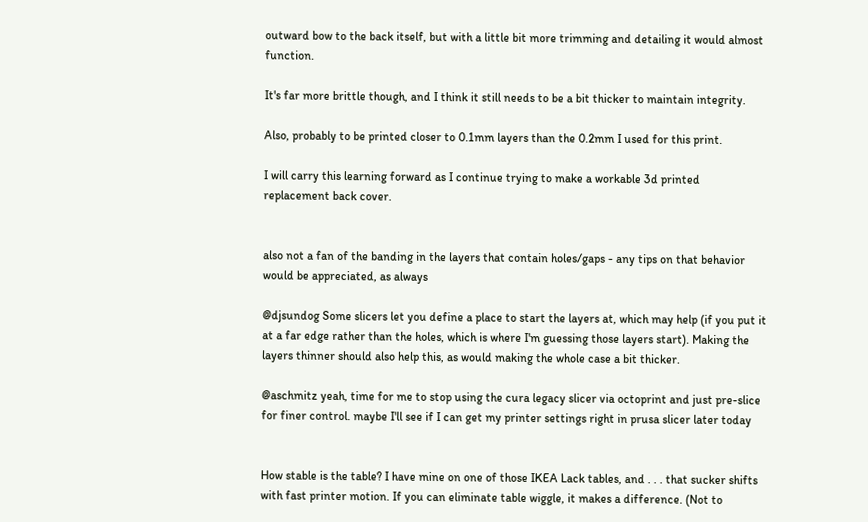outward bow to the back itself, but with a little bit more trimming and detailing it would almost function.

It's far more brittle though, and I think it still needs to be a bit thicker to maintain integrity.

Also, probably to be printed closer to 0.1mm layers than the 0.2mm I used for this print.

I will carry this learning forward as I continue trying to make a workable 3d printed replacement back cover.


also not a fan of the banding in the layers that contain holes/gaps - any tips on that behavior would be appreciated, as always

@djsundog Some slicers let you define a place to start the layers at, which may help (if you put it at a far edge rather than the holes, which is where I'm guessing those layers start). Making the layers thinner should also help this, as would making the whole case a bit thicker.

@aschmitz yeah, time for me to stop using the cura legacy slicer via octoprint and just pre-slice for finer control. maybe I'll see if I can get my printer settings right in prusa slicer later today


How stable is the table? I have mine on one of those IKEA Lack tables, and . . . that sucker shifts with fast printer motion. If you can eliminate table wiggle, it makes a difference. (Not to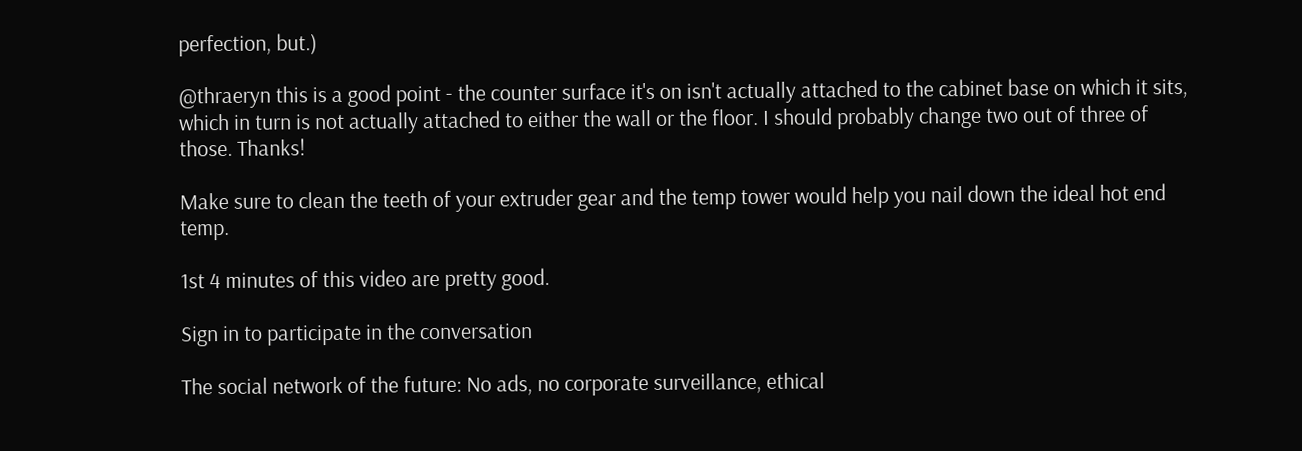perfection, but.)

@thraeryn this is a good point - the counter surface it's on isn't actually attached to the cabinet base on which it sits, which in turn is not actually attached to either the wall or the floor. I should probably change two out of three of those. Thanks!

Make sure to clean the teeth of your extruder gear and the temp tower would help you nail down the ideal hot end temp.

1st 4 minutes of this video are pretty good.

Sign in to participate in the conversation

The social network of the future: No ads, no corporate surveillance, ethical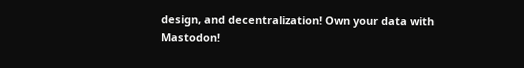design, and decentralization! Own your data with Mastodon!